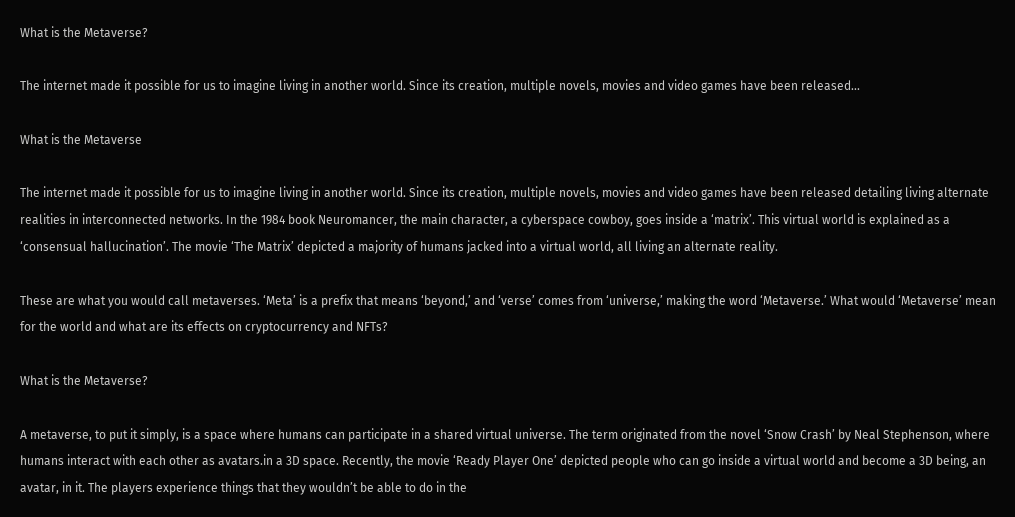What is the Metaverse?

The internet made it possible for us to imagine living in another world. Since its creation, multiple novels, movies and video games have been released...

What is the Metaverse

The internet made it possible for us to imagine living in another world. Since its creation, multiple novels, movies and video games have been released detailing living alternate realities in interconnected networks. In the 1984 book Neuromancer, the main character, a cyberspace cowboy, goes inside a ‘matrix’. This virtual world is explained as a ‘consensual hallucination’. The movie ‘The Matrix’ depicted a majority of humans jacked into a virtual world, all living an alternate reality.

These are what you would call metaverses. ‘Meta’ is a prefix that means ‘beyond,’ and ‘verse’ comes from ‘universe,’ making the word ‘Metaverse.’ What would ‘Metaverse’ mean for the world and what are its effects on cryptocurrency and NFTs?

What is the Metaverse?

A metaverse, to put it simply, is a space where humans can participate in a shared virtual universe. The term originated from the novel ‘Snow Crash’ by Neal Stephenson, where humans interact with each other as avatars.in a 3D space. Recently, the movie ‘Ready Player One’ depicted people who can go inside a virtual world and become a 3D being, an avatar, in it. The players experience things that they wouldn’t be able to do in the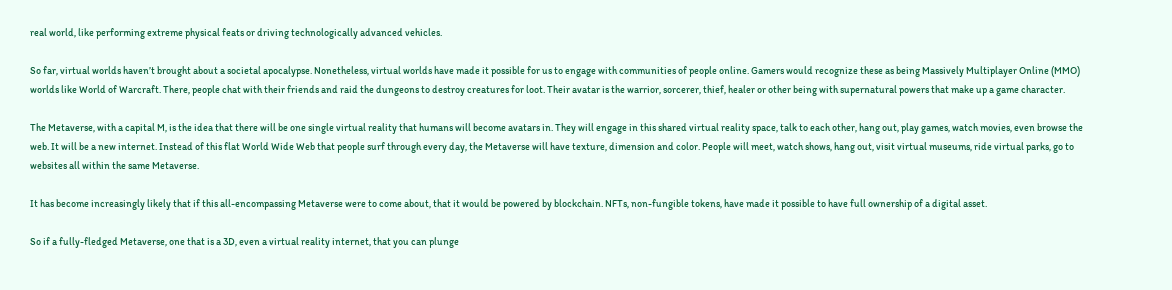real world, like performing extreme physical feats or driving technologically advanced vehicles.

So far, virtual worlds haven’t brought about a societal apocalypse. Nonetheless, virtual worlds have made it possible for us to engage with communities of people online. Gamers would recognize these as being Massively Multiplayer Online (MMO) worlds like World of Warcraft. There, people chat with their friends and raid the dungeons to destroy creatures for loot. Their avatar is the warrior, sorcerer, thief, healer or other being with supernatural powers that make up a game character.

The Metaverse, with a capital M, is the idea that there will be one single virtual reality that humans will become avatars in. They will engage in this shared virtual reality space, talk to each other, hang out, play games, watch movies, even browse the web. It will be a new internet. Instead of this flat World Wide Web that people surf through every day, the Metaverse will have texture, dimension and color. People will meet, watch shows, hang out, visit virtual museums, ride virtual parks, go to websites all within the same Metaverse.

It has become increasingly likely that if this all-encompassing Metaverse were to come about, that it would be powered by blockchain. NFTs, non-fungible tokens, have made it possible to have full ownership of a digital asset.

So if a fully-fledged Metaverse, one that is a 3D, even a virtual reality internet, that you can plunge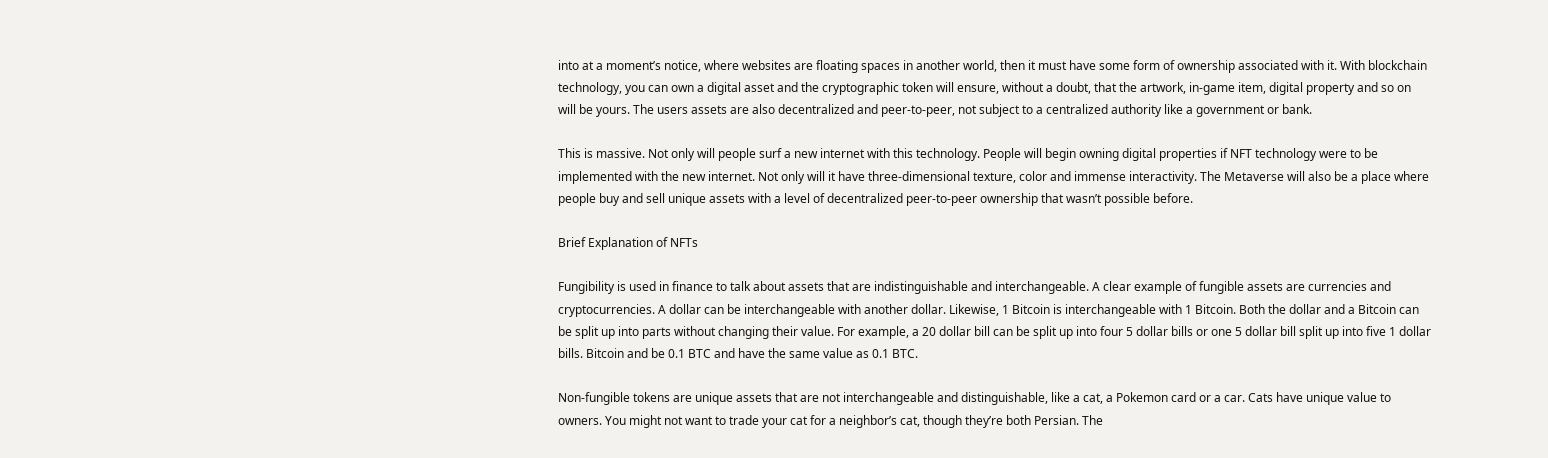into at a moment’s notice, where websites are floating spaces in another world, then it must have some form of ownership associated with it. With blockchain technology, you can own a digital asset and the cryptographic token will ensure, without a doubt, that the artwork, in-game item, digital property and so on will be yours. The users assets are also decentralized and peer-to-peer, not subject to a centralized authority like a government or bank.

This is massive. Not only will people surf a new internet with this technology. People will begin owning digital properties if NFT technology were to be implemented with the new internet. Not only will it have three-dimensional texture, color and immense interactivity. The Metaverse will also be a place where people buy and sell unique assets with a level of decentralized peer-to-peer ownership that wasn’t possible before.

Brief Explanation of NFTs

Fungibility is used in finance to talk about assets that are indistinguishable and interchangeable. A clear example of fungible assets are currencies and cryptocurrencies. A dollar can be interchangeable with another dollar. Likewise, 1 Bitcoin is interchangeable with 1 Bitcoin. Both the dollar and a Bitcoin can be split up into parts without changing their value. For example, a 20 dollar bill can be split up into four 5 dollar bills or one 5 dollar bill split up into five 1 dollar bills. Bitcoin and be 0.1 BTC and have the same value as 0.1 BTC.

Non-fungible tokens are unique assets that are not interchangeable and distinguishable, like a cat, a Pokemon card or a car. Cats have unique value to owners. You might not want to trade your cat for a neighbor’s cat, though they’re both Persian. The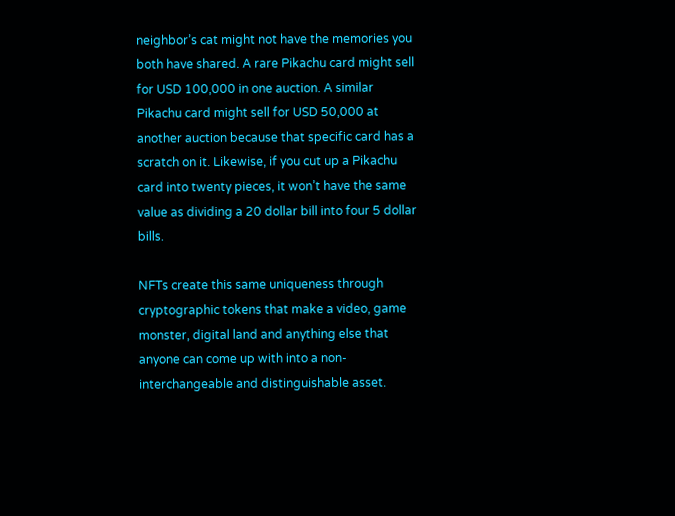neighbor’s cat might not have the memories you both have shared. A rare Pikachu card might sell for USD 100,000 in one auction. A similar Pikachu card might sell for USD 50,000 at another auction because that specific card has a scratch on it. Likewise, if you cut up a Pikachu card into twenty pieces, it won’t have the same value as dividing a 20 dollar bill into four 5 dollar bills.

NFTs create this same uniqueness through cryptographic tokens that make a video, game monster, digital land and anything else that anyone can come up with into a non-interchangeable and distinguishable asset.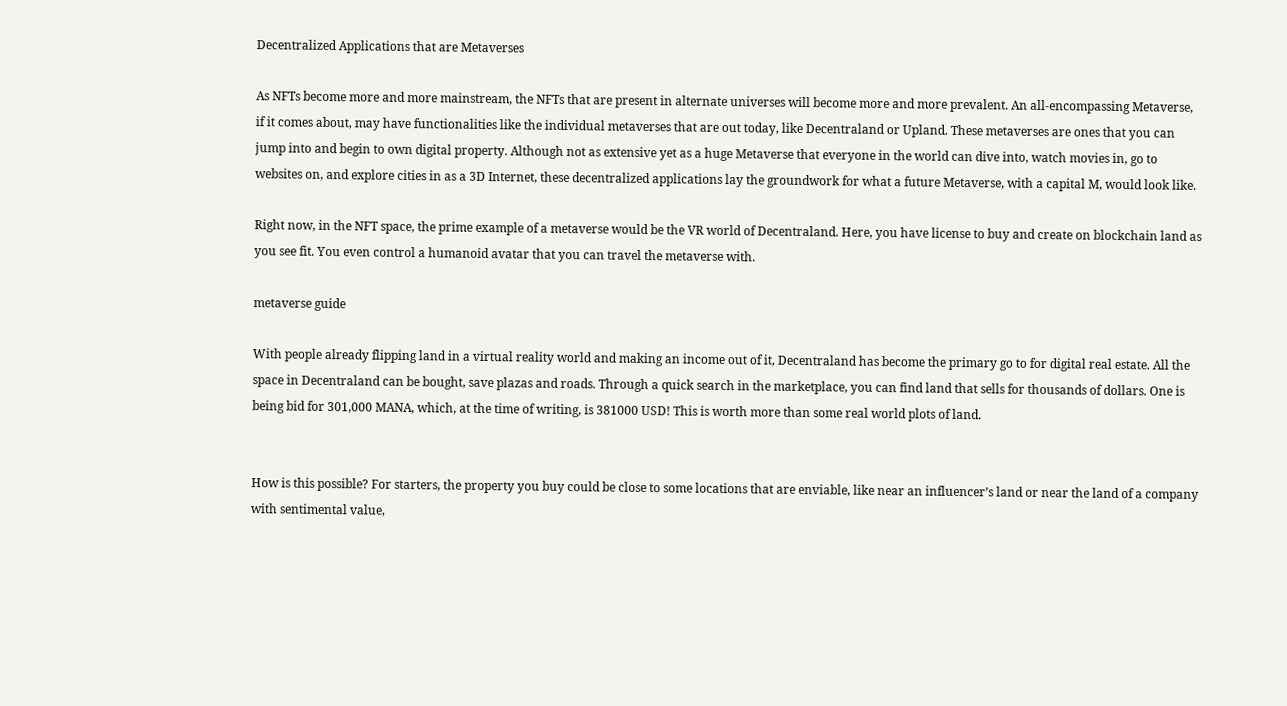Decentralized Applications that are Metaverses

As NFTs become more and more mainstream, the NFTs that are present in alternate universes will become more and more prevalent. An all-encompassing Metaverse, if it comes about, may have functionalities like the individual metaverses that are out today, like Decentraland or Upland. These metaverses are ones that you can jump into and begin to own digital property. Although not as extensive yet as a huge Metaverse that everyone in the world can dive into, watch movies in, go to websites on, and explore cities in as a 3D Internet, these decentralized applications lay the groundwork for what a future Metaverse, with a capital M, would look like.

Right now, in the NFT space, the prime example of a metaverse would be the VR world of Decentraland. Here, you have license to buy and create on blockchain land as you see fit. You even control a humanoid avatar that you can travel the metaverse with.

metaverse guide

With people already flipping land in a virtual reality world and making an income out of it, Decentraland has become the primary go to for digital real estate. All the space in Decentraland can be bought, save plazas and roads. Through a quick search in the marketplace, you can find land that sells for thousands of dollars. One is being bid for 301,000 MANA, which, at the time of writing, is 381000 USD! This is worth more than some real world plots of land.


How is this possible? For starters, the property you buy could be close to some locations that are enviable, like near an influencer’s land or near the land of a company with sentimental value,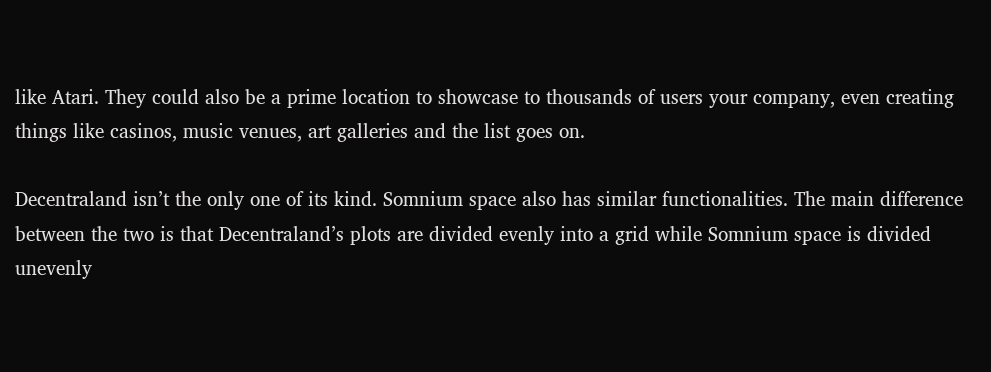like Atari. They could also be a prime location to showcase to thousands of users your company, even creating things like casinos, music venues, art galleries and the list goes on.

Decentraland isn’t the only one of its kind. Somnium space also has similar functionalities. The main difference between the two is that Decentraland’s plots are divided evenly into a grid while Somnium space is divided unevenly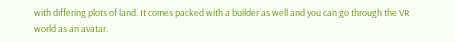with differing plots of land. It comes packed with a builder as well and you can go through the VR world as an avatar.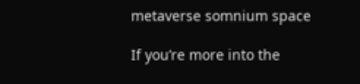metaverse somnium space

If you’re more into the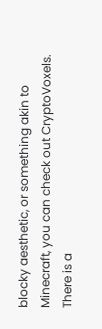blocky aesthetic, or something akin to Minecraft, you can check out CryptoVoxels. There is a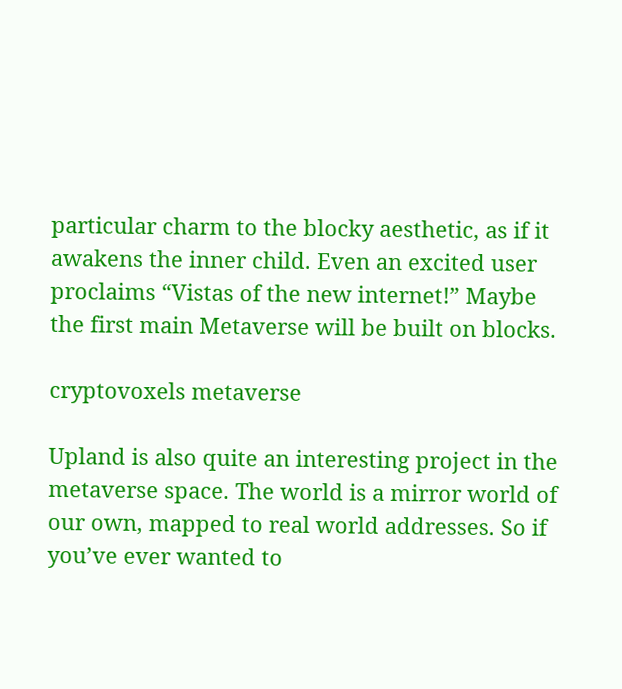particular charm to the blocky aesthetic, as if it awakens the inner child. Even an excited user proclaims “Vistas of the new internet!” Maybe the first main Metaverse will be built on blocks.

cryptovoxels metaverse

Upland is also quite an interesting project in the metaverse space. The world is a mirror world of our own, mapped to real world addresses. So if you’ve ever wanted to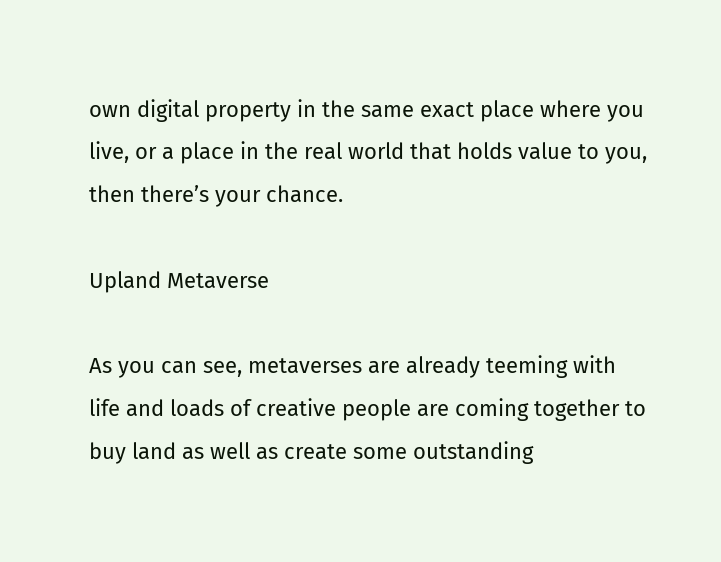own digital property in the same exact place where you live, or a place in the real world that holds value to you, then there’s your chance.

Upland Metaverse

As you can see, metaverses are already teeming with life and loads of creative people are coming together to buy land as well as create some outstanding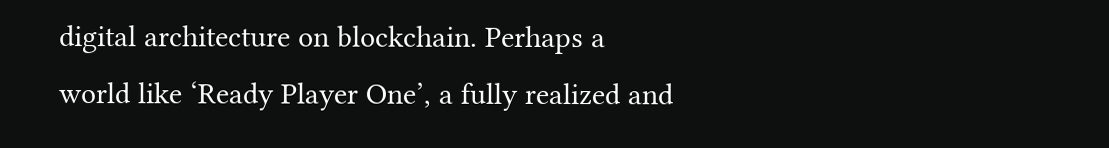digital architecture on blockchain. Perhaps a world like ‘Ready Player One’, a fully realized and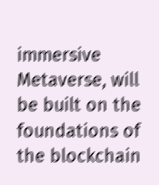immersive Metaverse, will be built on the foundations of the blockchain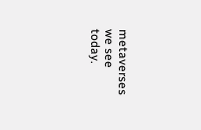metaverses we see today.